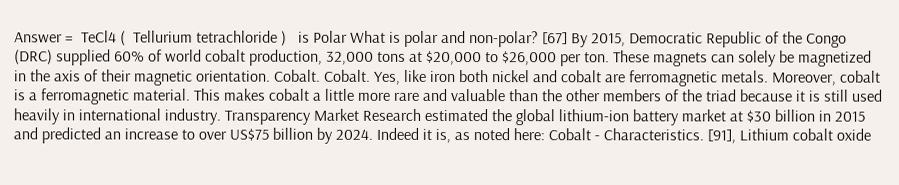Answer =  TeCl4 (  Tellurium tetrachloride )   is Polar What is polar and non-polar? [67] By 2015, Democratic Republic of the Congo (DRC) supplied 60% of world cobalt production, 32,000 tons at $20,000 to $26,000 per ton. These magnets can solely be magnetized in the axis of their magnetic orientation. Cobalt. Cobalt. Yes, like iron both nickel and cobalt are ferromagnetic metals. Moreover, cobalt is a ferromagnetic material. This makes cobalt a little more rare and valuable than the other members of the triad because it is still used heavily in international industry. Transparency Market Research estimated the global lithium-ion battery market at $30 billion in 2015 and predicted an increase to over US$75 billion by 2024. Indeed it is, as noted here: Cobalt - Characteristics. [91], Lithium cobalt oxide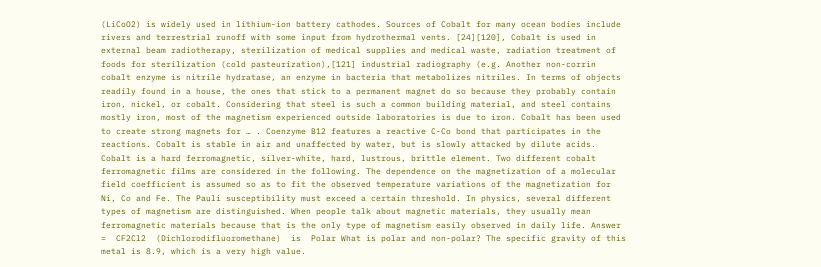(LiCoO2) is widely used in lithium-ion battery cathodes. Sources of Cobalt for many ocean bodies include rivers and terrestrial runoff with some input from hydrothermal vents. [24][120], Cobalt is used in external beam radiotherapy, sterilization of medical supplies and medical waste, radiation treatment of foods for sterilization (cold pasteurization),[121] industrial radiography (e.g. Another non-corrin cobalt enzyme is nitrile hydratase, an enzyme in bacteria that metabolizes nitriles. In terms of objects readily found in a house, the ones that stick to a permanent magnet do so because they probably contain iron, nickel, or cobalt. Considering that steel is such a common building material, and steel contains mostly iron, most of the magnetism experienced outside laboratories is due to iron. Cobalt has been used to create strong magnets for … . Coenzyme B12 features a reactive C-Co bond that participates in the reactions. Cobalt is stable in air and unaffected by water, but is slowly attacked by dilute acids. Cobalt is a hard ferromagnetic, silver-white, hard, lustrous, brittle element. Two different cobalt ferromagnetic films are considered in the following. The dependence on the magnetization of a molecular field coefficient is assumed so as to fit the observed temperature variations of the magnetization for Ni, Co and Fe. The Pauli susceptibility must exceed a certain threshold. In physics, several different types of magnetism are distinguished. When people talk about magnetic materials, they usually mean ferromagnetic materials because that is the only type of magnetism easily observed in daily life. Answer =  CF2Cl2  (Dichlorodifluoromethane)  is  Polar What is polar and non-polar? The specific gravity of this metal is 8.9, which is a very high value.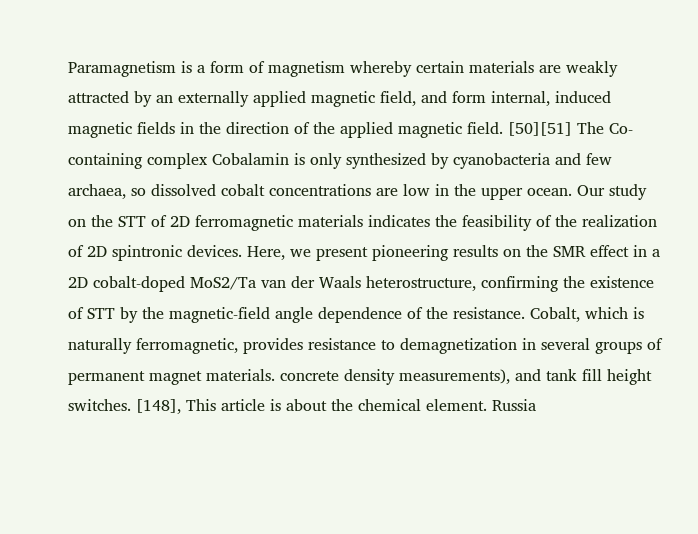Paramagnetism is a form of magnetism whereby certain materials are weakly attracted by an externally applied magnetic field, and form internal, induced magnetic fields in the direction of the applied magnetic field. [50][51] The Co-containing complex Cobalamin is only synthesized by cyanobacteria and few archaea, so dissolved cobalt concentrations are low in the upper ocean. Our study on the STT of 2D ferromagnetic materials indicates the feasibility of the realization of 2D spintronic devices. Here, we present pioneering results on the SMR effect in a 2D cobalt-doped MoS2/Ta van der Waals heterostructure, confirming the existence of STT by the magnetic-field angle dependence of the resistance. Cobalt, which is naturally ferromagnetic, provides resistance to demagnetization in several groups of permanent magnet materials. concrete density measurements), and tank fill height switches. [148], This article is about the chemical element. Russia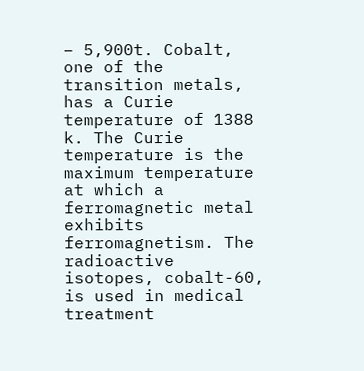– 5,900t. Cobalt, one of the transition metals, has a Curie temperature of 1388 k. The Curie temperature is the maximum temperature at which a ferromagnetic metal exhibits ferromagnetism. The radioactive isotopes, cobalt-60, is used in medical treatment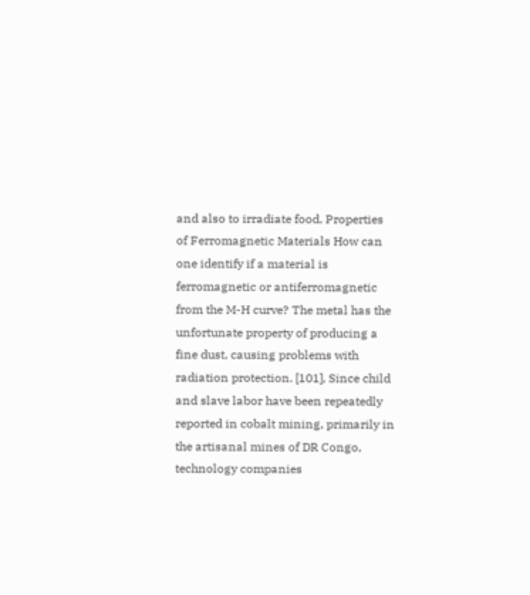and also to irradiate food. Properties of Ferromagnetic Materials How can one identify if a material is ferromagnetic or antiferromagnetic from the M-H curve? The metal has the unfortunate property of producing a fine dust, causing problems with radiation protection. [101], Since child and slave labor have been repeatedly reported in cobalt mining, primarily in the artisanal mines of DR Congo, technology companies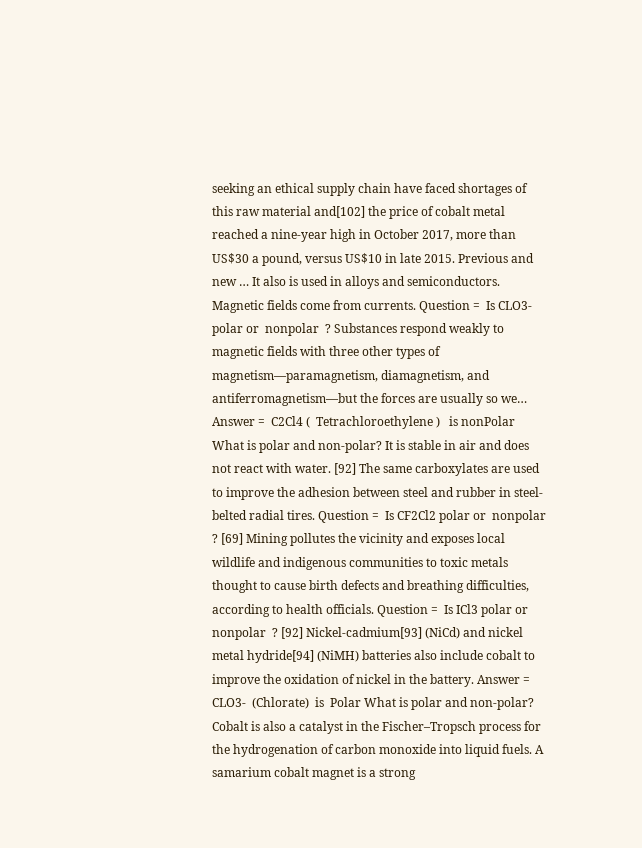seeking an ethical supply chain have faced shortages of this raw material and[102] the price of cobalt metal reached a nine-year high in October 2017, more than US$30 a pound, versus US$10 in late 2015. Previous and new … It also is used in alloys and semiconductors. Magnetic fields come from currents. Question =  Is CLO3- polar or  nonpolar  ? Substances respond weakly to magnetic fields with three other types of magnetism—paramagnetism, diamagnetism, and antiferromagnetism—but the forces are usually so we… Answer =  C2Cl4 (  Tetrachloroethylene )   is nonPolar What is polar and non-polar? It is stable in air and does not react with water. [92] The same carboxylates are used to improve the adhesion between steel and rubber in steel-belted radial tires. Question =  Is CF2Cl2 polar or  nonpolar ? [69] Mining pollutes the vicinity and exposes local wildlife and indigenous communities to toxic metals thought to cause birth defects and breathing difficulties, according to health officials. Question =  Is ICl3 polar or  nonpolar  ? [92] Nickel-cadmium[93] (NiCd) and nickel metal hydride[94] (NiMH) batteries also include cobalt to improve the oxidation of nickel in the battery. Answer =  CLO3-  (Chlorate)  is  Polar What is polar and non-polar? Cobalt is also a catalyst in the Fischer–Tropsch process for the hydrogenation of carbon monoxide into liquid fuels. A samarium cobalt magnet is a strong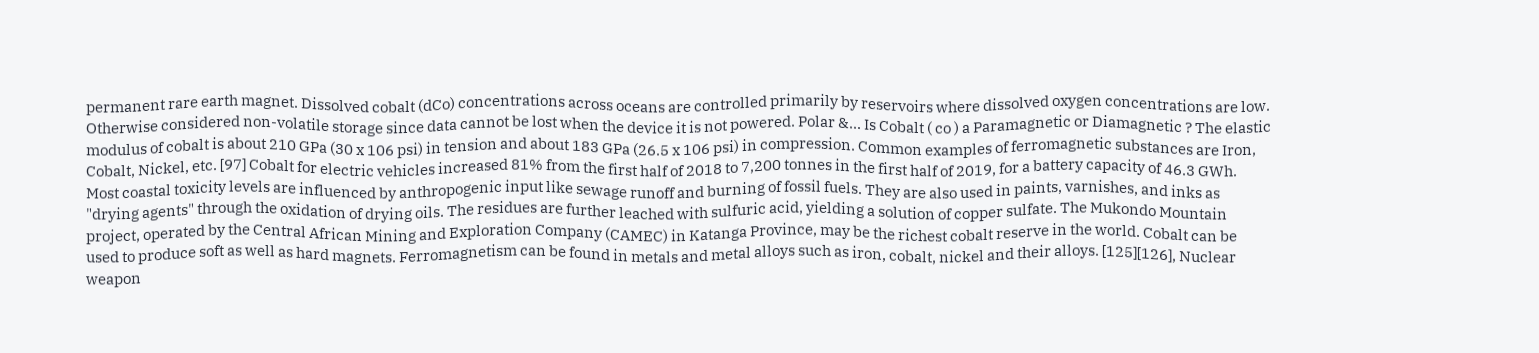permanent rare earth magnet. Dissolved cobalt (dCo) concentrations across oceans are controlled primarily by reservoirs where dissolved oxygen concentrations are low. Otherwise considered non-volatile storage since data cannot be lost when the device it is not powered. Polar &... Is Cobalt ( co ) a Paramagnetic or Diamagnetic ? The elastic modulus of cobalt is about 210 GPa (30 x 106 psi) in tension and about 183 GPa (26.5 x 106 psi) in compression. Common examples of ferromagnetic substances are Iron, Cobalt, Nickel, etc. [97] Cobalt for electric vehicles increased 81% from the first half of 2018 to 7,200 tonnes in the first half of 2019, for a battery capacity of 46.3 GWh. Most coastal toxicity levels are influenced by anthropogenic input like sewage runoff and burning of fossil fuels. They are also used in paints, varnishes, and inks as "drying agents" through the oxidation of drying oils. The residues are further leached with sulfuric acid, yielding a solution of copper sulfate. The Mukondo Mountain project, operated by the Central African Mining and Exploration Company (CAMEC) in Katanga Province, may be the richest cobalt reserve in the world. Cobalt can be used to produce soft as well as hard magnets. Ferromagnetism can be found in metals and metal alloys such as iron, cobalt, nickel and their alloys. [125][126], Nuclear weapon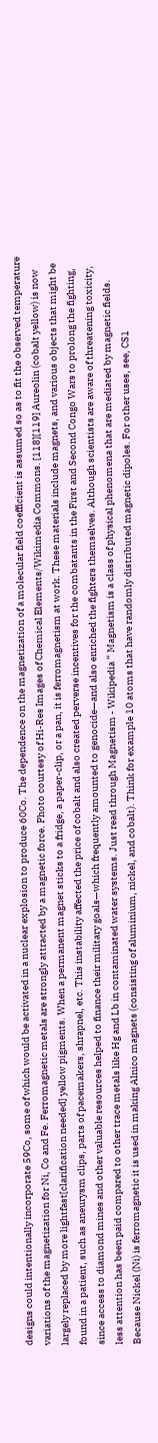designs could intentionally incorporate 59Co, some of which would be activated in a nuclear explosion to produce 60Co. The dependence on the magnetization of a molecular field coefficient is assumed so as to fit the observed temperature variations of the magnetization for Ni, Co and Fe. Ferromagnetic metals are strongly attracted by a magnetic force. Photo courtesy of Hi-Res Images of Chemical Elements/Wikimedia Commons. [118][119] Aureolin (cobalt yellow) is now largely replaced by more lightfast[clarification needed] yellow pigments. When a permanent magnet sticks to a fridge, a paper-clip, or a pan, it is ferromagnetism at work. These materials include magnets, and various objects that might be found in a patient, such as aneurysm clips, parts of pacemakers, shrapnel, etc. This instability affected the price of cobalt and also created perverse incentives for the combatants in the First and Second Congo Wars to prolong the fighting, since access to diamond mines and other valuable resources helped to finance their military goals—which frequently amounted to genocide—and also enriched the fighters themselves. Although scientists are aware of threatening toxicity, less attention has been paid compared to other trace metals like Hg and Lb in contaminated water systems. Just read through Magnetism - Wikipedia “ Magnetism is a class of physical phenomena that are mediated by magnetic fields. Because Nickel (Ni) is ferromagnetic it is used in making Alnico magnets (consisting of aluminium, nickel, and cobalt). Think for example 10 atoms that have randomly distributed magnetic dipoles. For other uses, see, CS1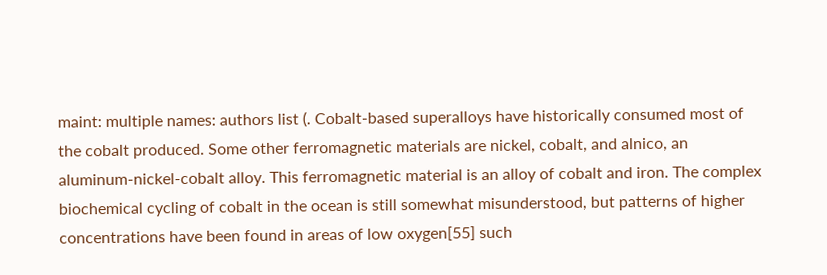maint: multiple names: authors list (. Cobalt-based superalloys have historically consumed most of the cobalt produced. Some other ferromagnetic materials are nickel, cobalt, and alnico, an aluminum-nickel-cobalt alloy. This ferromagnetic material is an alloy of cobalt and iron. The complex biochemical cycling of cobalt in the ocean is still somewhat misunderstood, but patterns of higher concentrations have been found in areas of low oxygen[55] such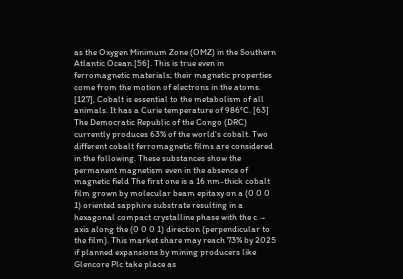as the Oxygen Minimum Zone (OMZ) in the Southern Atlantic Ocean.[56]. This is true even in ferromagnetic materials; their magnetic properties come from the motion of electrons in the atoms. [127], Cobalt is essential to the metabolism of all animals. It has a Curie temperature of 986°C. [63] The Democratic Republic of the Congo (DRC) currently produces 63% of the world's cobalt. Two different cobalt ferromagnetic films are considered in the following. These substances show the permanent magnetism even in the absence of magnetic field The first one is a 16 nm-thick cobalt film grown by molecular beam epitaxy on a (0 0 0 1) oriented sapphire substrate resulting in a hexagonal compact crystalline phase with the c → axis along the (0 0 0 1) direction (perpendicular to the film). This market share may reach 73% by 2025 if planned expansions by mining producers like Glencore Plc take place as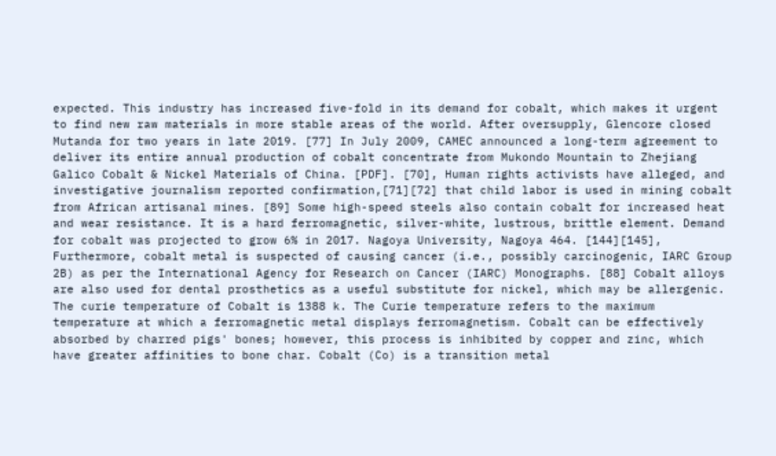expected. This industry has increased five-fold in its demand for cobalt, which makes it urgent to find new raw materials in more stable areas of the world. After oversupply, Glencore closed Mutanda for two years in late 2019. [77] In July 2009, CAMEC announced a long-term agreement to deliver its entire annual production of cobalt concentrate from Mukondo Mountain to Zhejiang Galico Cobalt & Nickel Materials of China. [PDF]. [70], Human rights activists have alleged, and investigative journalism reported confirmation,[71][72] that child labor is used in mining cobalt from African artisanal mines. [89] Some high-speed steels also contain cobalt for increased heat and wear resistance. It is a hard ferromagnetic, silver-white, lustrous, brittle element. Demand for cobalt was projected to grow 6% in 2017. Nagoya University, Nagoya 464. [144][145], Furthermore, cobalt metal is suspected of causing cancer (i.e., possibly carcinogenic, IARC Group 2B) as per the International Agency for Research on Cancer (IARC) Monographs. [88] Cobalt alloys are also used for dental prosthetics as a useful substitute for nickel, which may be allergenic. The curie temperature of Cobalt is 1388 k. The Curie temperature refers to the maximum temperature at which a ferromagnetic metal displays ferromagnetism. Cobalt can be effectively absorbed by charred pigs' bones; however, this process is inhibited by copper and zinc, which have greater affinities to bone char. Cobalt (Co) is a transition metal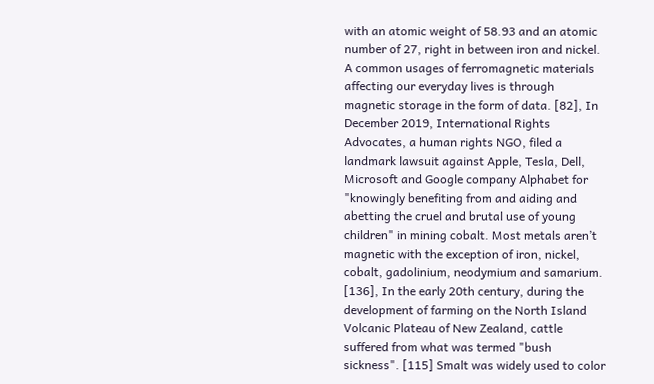with an atomic weight of 58.93 and an atomic number of 27, right in between iron and nickel. A common usages of ferromagnetic materials affecting our everyday lives is through magnetic storage in the form of data. [82], In December 2019, International Rights Advocates, a human rights NGO, filed a landmark lawsuit against Apple, Tesla, Dell, Microsoft and Google company Alphabet for "knowingly benefiting from and aiding and abetting the cruel and brutal use of young children" in mining cobalt. Most metals aren’t magnetic with the exception of iron, nickel, cobalt, gadolinium, neodymium and samarium. [136], In the early 20th century, during the development of farming on the North Island Volcanic Plateau of New Zealand, cattle suffered from what was termed "bush sickness". [115] Smalt was widely used to color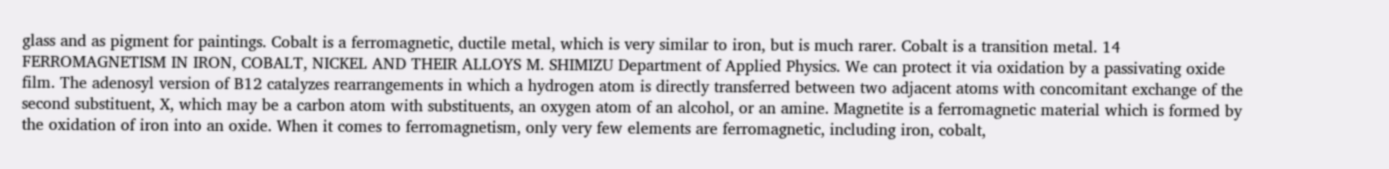glass and as pigment for paintings. Cobalt is a ferromagnetic, ductile metal, which is very similar to iron, but is much rarer. Cobalt is a transition metal. 14 FERROMAGNETISM IN IRON, COBALT, NICKEL AND THEIR ALLOYS M. SHIMIZU Department of Applied Physics. We can protect it via oxidation by a passivating oxide film. The adenosyl version of B12 catalyzes rearrangements in which a hydrogen atom is directly transferred between two adjacent atoms with concomitant exchange of the second substituent, X, which may be a carbon atom with substituents, an oxygen atom of an alcohol, or an amine. Magnetite is a ferromagnetic material which is formed by the oxidation of iron into an oxide. When it comes to ferromagnetism, only very few elements are ferromagnetic, including iron, cobalt,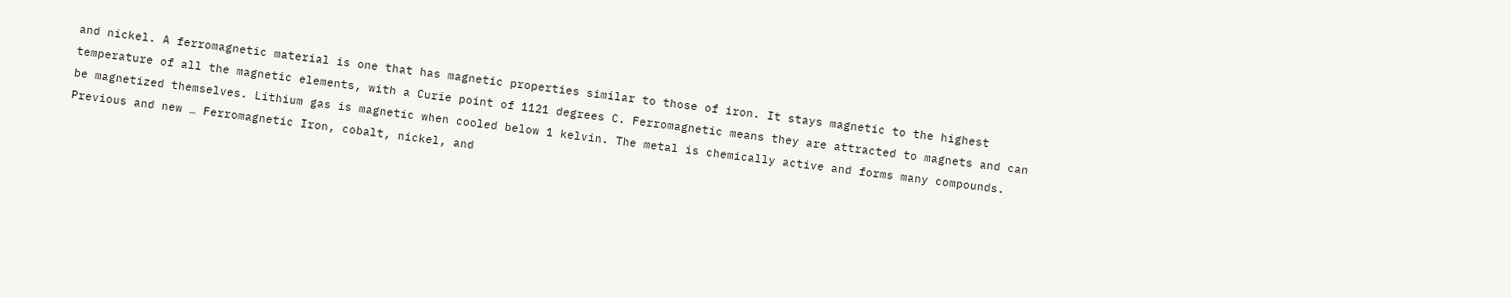and nickel. A ferromagnetic material is one that has magnetic properties similar to those of iron. It stays magnetic to the highest temperature of all the magnetic elements, with a Curie point of 1121 degrees C. Ferromagnetic means they are attracted to magnets and can be magnetized themselves. Lithium gas is magnetic when cooled below 1 kelvin. The metal is chemically active and forms many compounds. Previous and new … Ferromagnetic Iron, cobalt, nickel, and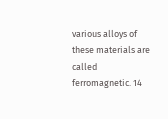various alloys of these materials are called ferromagnetic. 14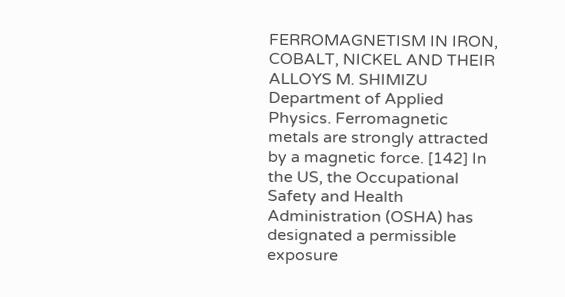FERROMAGNETISM IN IRON, COBALT, NICKEL AND THEIR ALLOYS M. SHIMIZU Department of Applied Physics. Ferromagnetic metals are strongly attracted by a magnetic force. [142] In the US, the Occupational Safety and Health Administration (OSHA) has designated a permissible exposure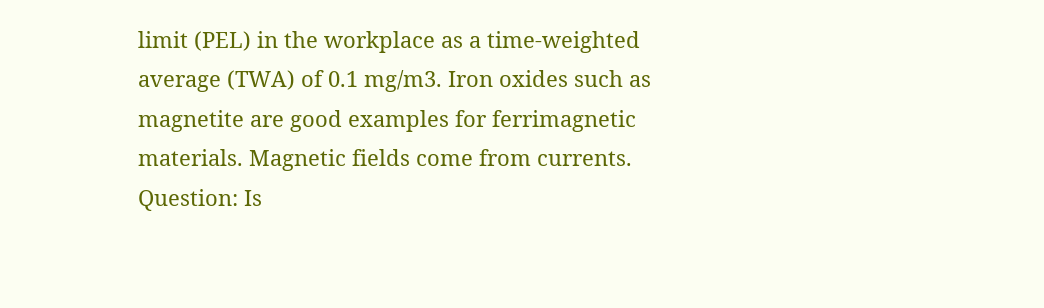limit (PEL) in the workplace as a time-weighted average (TWA) of 0.1 mg/m3. Iron oxides such as magnetite are good examples for ferrimagnetic materials. Magnetic fields come from currents. Question: Is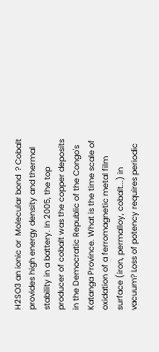H2SO3 an ionic or  Molecular bond  ? Cobalt provides high energy density and thermal stability in a battery. In 2005, the top producer of cobalt was the copper deposits in the Democratic Republic of the Congo's Katanga Province. What is the time scale of oxidation of a ferromagnetic metal film surface (iron, permalloy, cobalt...) in vacuum? Loss of potency requires periodic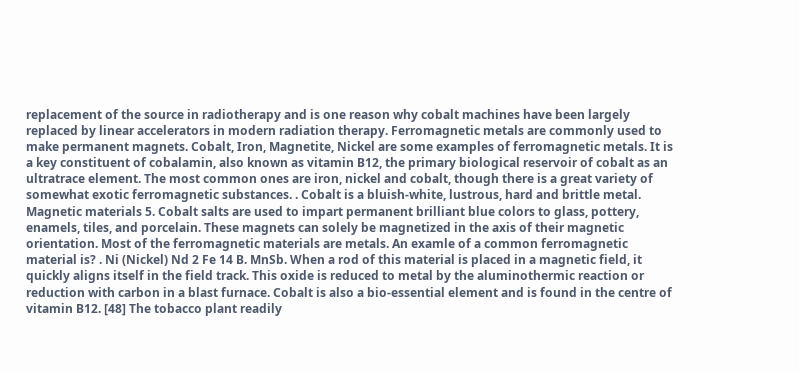replacement of the source in radiotherapy and is one reason why cobalt machines have been largely replaced by linear accelerators in modern radiation therapy. Ferromagnetic metals are commonly used to make permanent magnets. Cobalt, Iron, Magnetite, Nickel are some examples of ferromagnetic metals. It is a key constituent of cobalamin, also known as vitamin B12, the primary biological reservoir of cobalt as an ultratrace element. The most common ones are iron, nickel and cobalt, though there is a great variety of somewhat exotic ferromagnetic substances. . Cobalt is a bluish-white, lustrous, hard and brittle metal. Magnetic materials 5. Cobalt salts are used to impart permanent brilliant blue colors to glass, pottery, enamels, tiles, and porcelain. These magnets can solely be magnetized in the axis of their magnetic orientation. Most of the ferromagnetic materials are metals. An examle of a common ferromagnetic material is? . Ni (Nickel) Nd 2 Fe 14 B. MnSb. When a rod of this material is placed in a magnetic field, it quickly aligns itself in the field track. This oxide is reduced to metal by the aluminothermic reaction or reduction with carbon in a blast furnace. Cobalt is also a bio-essential element and is found in the centre of vitamin B12. [48] The tobacco plant readily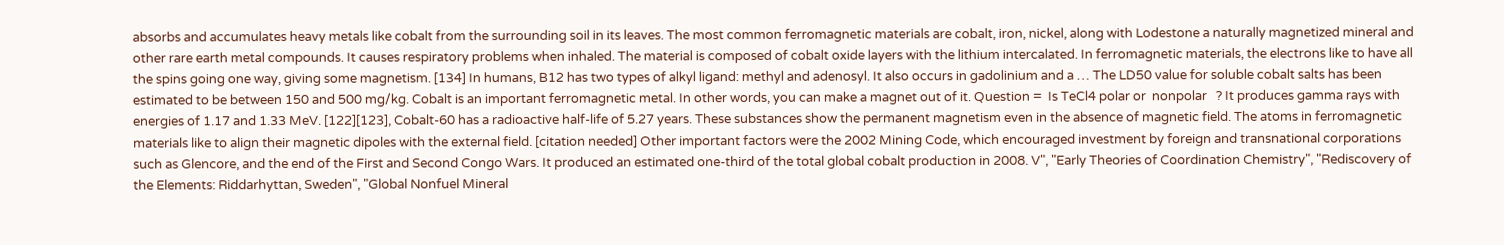absorbs and accumulates heavy metals like cobalt from the surrounding soil in its leaves. The most common ferromagnetic materials are cobalt, iron, nickel, along with Lodestone a naturally magnetized mineral and other rare earth metal compounds. It causes respiratory problems when inhaled. The material is composed of cobalt oxide layers with the lithium intercalated. In ferromagnetic materials, the electrons like to have all the spins going one way, giving some magnetism. [134] In humans, B12 has two types of alkyl ligand: methyl and adenosyl. It also occurs in gadolinium and a … The LD50 value for soluble cobalt salts has been estimated to be between 150 and 500 mg/kg. Cobalt is an important ferromagnetic metal. In other words, you can make a magnet out of it. Question =  Is TeCl4 polar or  nonpolar   ? It produces gamma rays with energies of 1.17 and 1.33 MeV. [122][123], Cobalt-60 has a radioactive half-life of 5.27 years. These substances show the permanent magnetism even in the absence of magnetic field. The atoms in ferromagnetic materials like to align their magnetic dipoles with the external field. [citation needed] Other important factors were the 2002 Mining Code, which encouraged investment by foreign and transnational corporations such as Glencore, and the end of the First and Second Congo Wars. It produced an estimated one-third of the total global cobalt production in 2008. V", "Early Theories of Coordination Chemistry", "Rediscovery of the Elements: Riddarhyttan, Sweden", "Global Nonfuel Mineral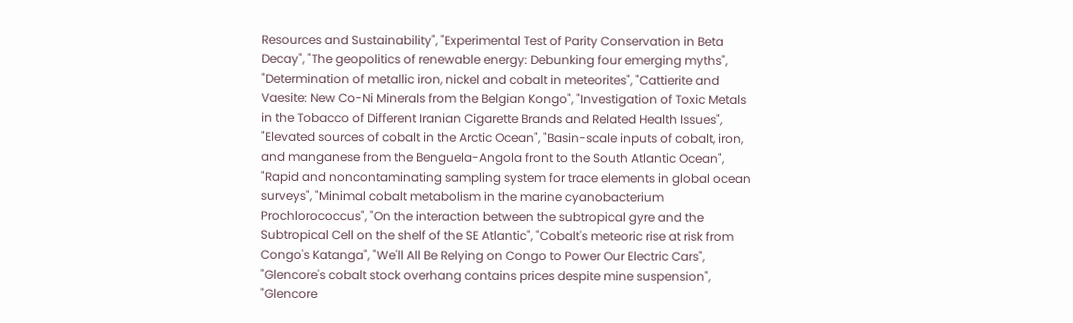Resources and Sustainability", "Experimental Test of Parity Conservation in Beta Decay", "The geopolitics of renewable energy: Debunking four emerging myths", "Determination of metallic iron, nickel and cobalt in meteorites", "Cattierite and Vaesite: New Co-Ni Minerals from the Belgian Kongo", "Investigation of Toxic Metals in the Tobacco of Different Iranian Cigarette Brands and Related Health Issues", "Elevated sources of cobalt in the Arctic Ocean", "Basin-scale inputs of cobalt, iron, and manganese from the Benguela-Angola front to the South Atlantic Ocean", "Rapid and noncontaminating sampling system for trace elements in global ocean surveys", "Minimal cobalt metabolism in the marine cyanobacterium Prochlorococcus", "On the interaction between the subtropical gyre and the Subtropical Cell on the shelf of the SE Atlantic", "Cobalt's meteoric rise at risk from Congo's Katanga", "We'll All Be Relying on Congo to Power Our Electric Cars", "Glencore's cobalt stock overhang contains prices despite mine suspension", "Glencore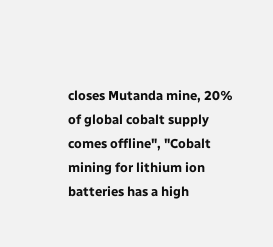closes Mutanda mine, 20% of global cobalt supply comes offline", "Cobalt mining for lithium ion batteries has a high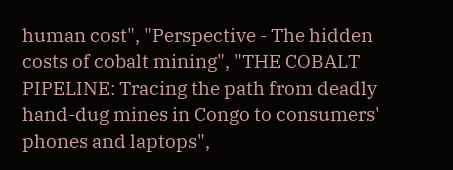human cost", "Perspective - The hidden costs of cobalt mining", "THE COBALT PIPELINE: Tracing the path from deadly hand-dug mines in Congo to consumers' phones and laptops",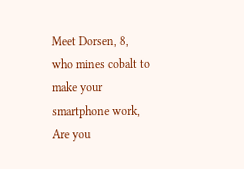Meet Dorsen, 8, who mines cobalt to make your smartphone work, Are you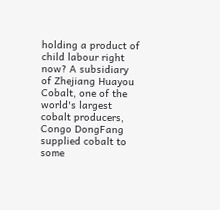holding a product of child labour right now? A subsidiary of Zhejiang Huayou Cobalt, one of the world's largest cobalt producers, Congo DongFang supplied cobalt to some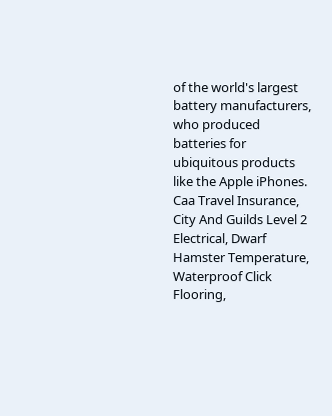of the world's largest battery manufacturers, who produced batteries for ubiquitous products like the Apple iPhones.
Caa Travel Insurance, City And Guilds Level 2 Electrical, Dwarf Hamster Temperature, Waterproof Click Flooring,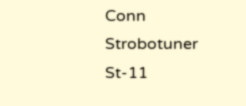Conn Strobotuner St-11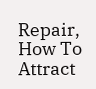Repair, How To Attract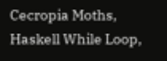Cecropia Moths, Haskell While Loop,